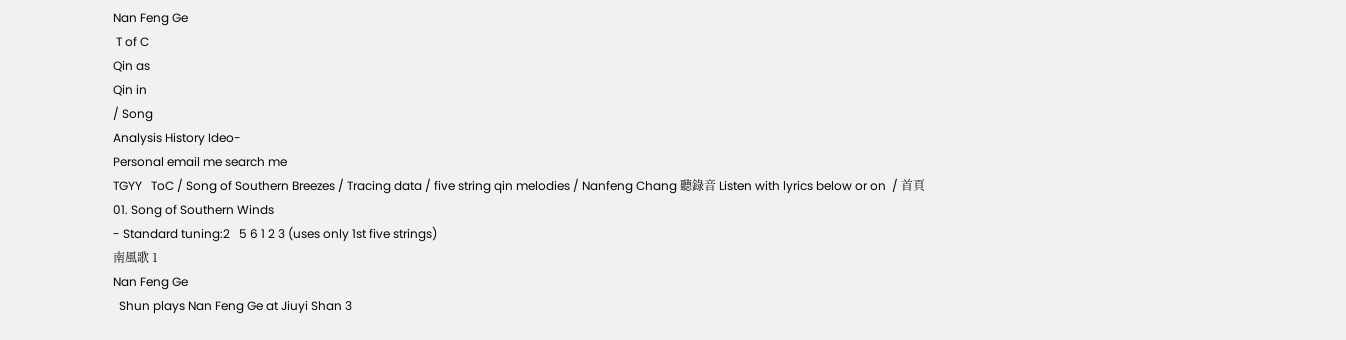Nan Feng Ge
 T of C
Qin as
Qin in
/ Song
Analysis History Ideo-
Personal email me search me
TGYY   ToC / Song of Southern Breezes / Tracing data / five string qin melodies / Nanfeng Chang 聽錄音 Listen with lyrics below or on  / 首頁
01. Song of Southern Winds
- Standard tuning:2   5 6 1 2 3 (uses only 1st five strings)
南風歌 1
Nan Feng Ge
  Shun plays Nan Feng Ge at Jiuyi Shan 3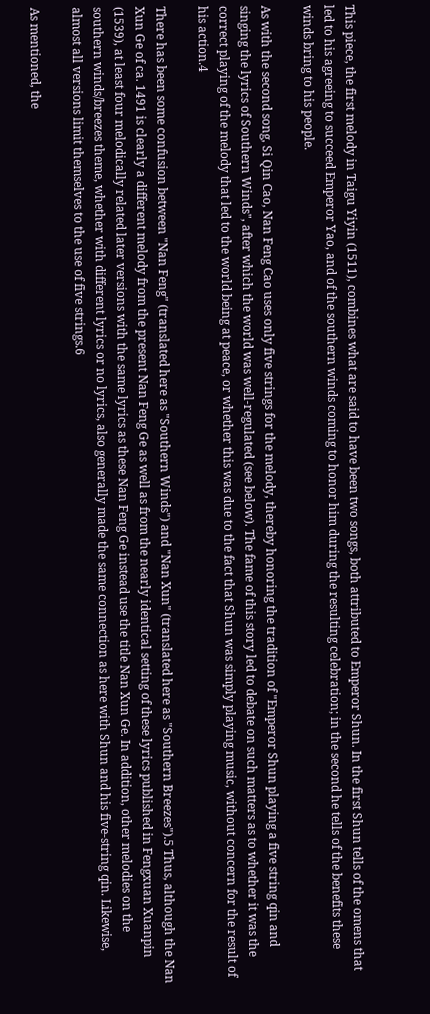This piece, the first melody in Taigu Yiyin (1511), combines what are said to have been two songs, both attributed to Emperor Shun. In the first Shun tells of the omens that led to his agreeing to succeed Emperor Yao, and of the southern winds coming to honor him during the resulting celebration; in the second he tells of the benefits these winds bring to his people.

As with the second song, Si Qin Cao, Nan Feng Cao uses only five strings for the melody, thereby honoring the tradition of "Emperor Shun playing a five string qin and singing the lyrics of Southern Winds", after which the world was well-regulated (see below). The fame of this story led to debate on such matters as to whether it was the correct playing of the melody that led to the world being at peace, or whether this was due to the fact that Shun was simply playing music, without concern for the result of his action.4

There has been some confusion between "Nan Feng" (translated here as "Southern Winds") and "Nan Xun" (translated here as "Southern Breezes").5 Thus, although the Nan Xun Ge of ca. 1491 is clearly a different melody from the present Nan Feng Ge as well as from the nearly identical setting of these lyrics published in Fengxuan Xuanpin (1539), at least four melodically related later versions with the same lyrics as these Nan Feng Ge instead use the title Nan Xun Ge. In addition, other melodies on the southern winds/breezes theme, whether with different lyrics or no lyrics, also generally made the same connection as here with Shun and his five-string qin. Likewise, almost all versions limit themselves to the use of five strings.6

As mentioned, the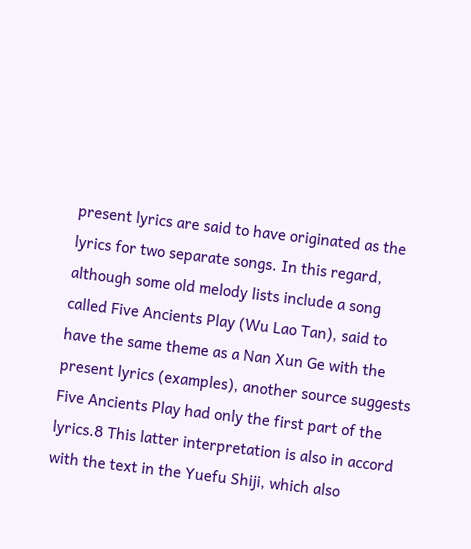present lyrics are said to have originated as the lyrics for two separate songs. In this regard, although some old melody lists include a song called Five Ancients Play (Wu Lao Tan), said to have the same theme as a Nan Xun Ge with the present lyrics (examples), another source suggests Five Ancients Play had only the first part of the lyrics.8 This latter interpretation is also in accord with the text in the Yuefu Shiji, which also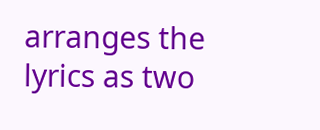arranges the lyrics as two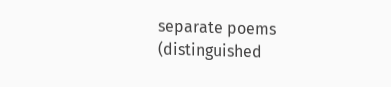separate poems (distinguished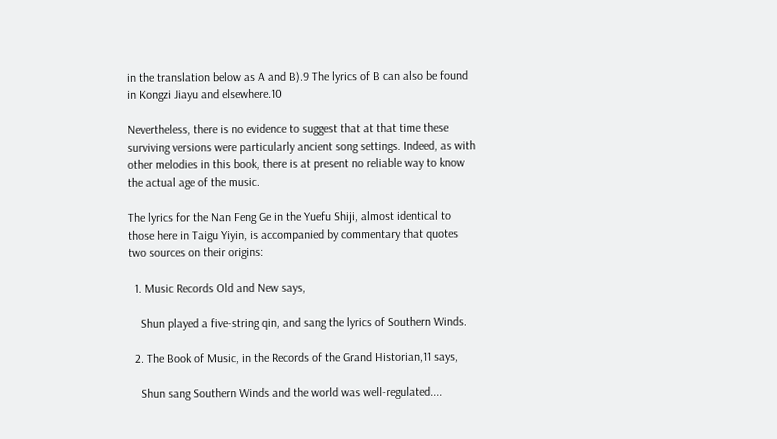in the translation below as A and B).9 The lyrics of B can also be found in Kongzi Jiayu and elsewhere.10

Nevertheless, there is no evidence to suggest that at that time these surviving versions were particularly ancient song settings. Indeed, as with other melodies in this book, there is at present no reliable way to know the actual age of the music.

The lyrics for the Nan Feng Ge in the Yuefu Shiji, almost identical to those here in Taigu Yiyin, is accompanied by commentary that quotes two sources on their origins:

  1. Music Records Old and New says,

    Shun played a five-string qin, and sang the lyrics of Southern Winds.

  2. The Book of Music, in the Records of the Grand Historian,11 says,

    Shun sang Southern Winds and the world was well-regulated....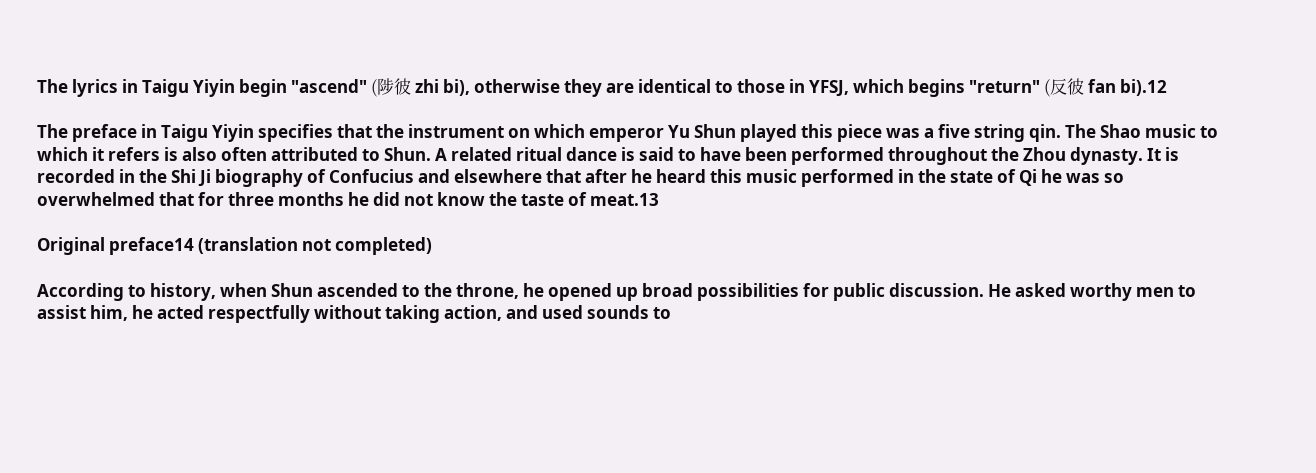The lyrics in Taigu Yiyin begin "ascend" (陟彼 zhi bi), otherwise they are identical to those in YFSJ, which begins "return" (反彼 fan bi).12

The preface in Taigu Yiyin specifies that the instrument on which emperor Yu Shun played this piece was a five string qin. The Shao music to which it refers is also often attributed to Shun. A related ritual dance is said to have been performed throughout the Zhou dynasty. It is recorded in the Shi Ji biography of Confucius and elsewhere that after he heard this music performed in the state of Qi he was so overwhelmed that for three months he did not know the taste of meat.13

Original preface14 (translation not completed)

According to history, when Shun ascended to the throne, he opened up broad possibilities for public discussion. He asked worthy men to assist him, he acted respectfully without taking action, and used sounds to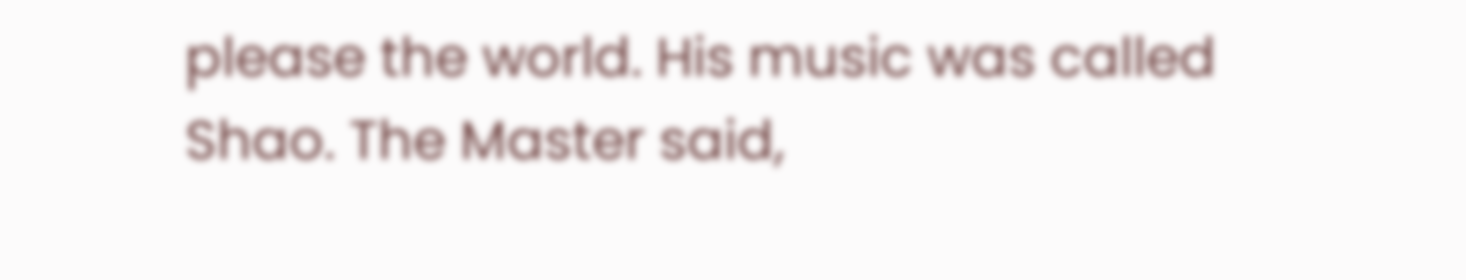please the world. His music was called Shao. The Master said,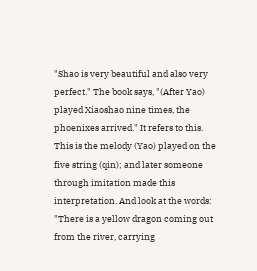"Shao is very beautiful and also very perfect." The book says, "(After Yao) played Xiaoshao nine times, the phoenixes arrived." It refers to this. This is the melody (Yao) played on the five string (qin); and later someone through imitation made this interpretation. And look at the words: "There is a yellow dragon coming out from the river, carrying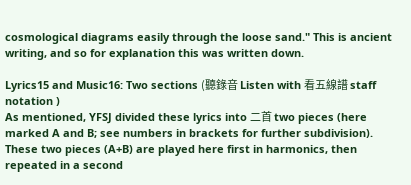cosmological diagrams easily through the loose sand." This is ancient writing, and so for explanation this was written down.

Lyrics15 and Music16: Two sections (聽錄音 Listen with 看五線譜 staff notation )
As mentioned, YFSJ divided these lyrics into 二首 two pieces (here marked A and B; see numbers in brackets for further subdivision). These two pieces (A+B) are played here first in harmonics, then repeated in a second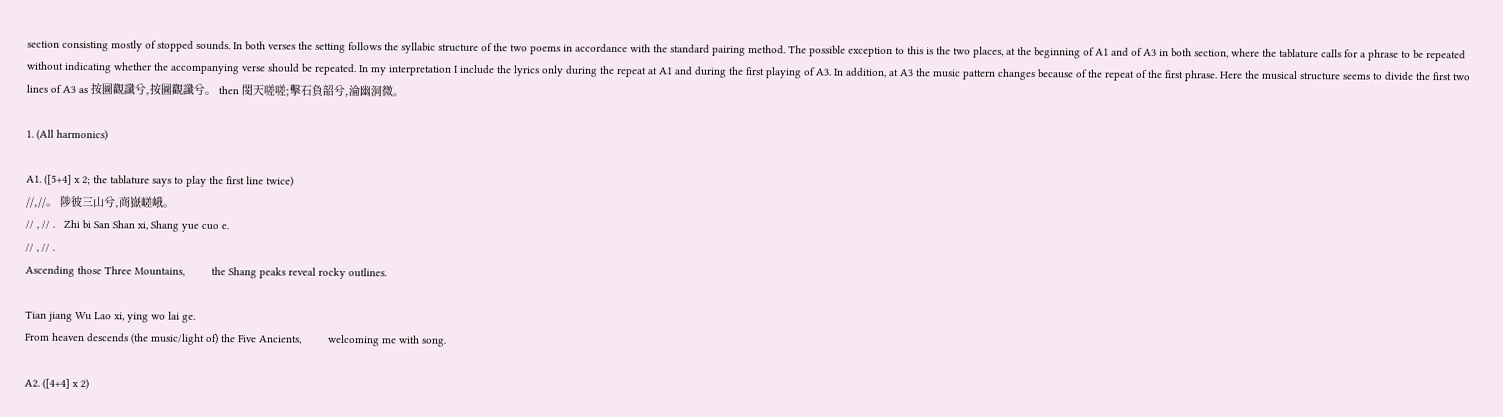section consisting mostly of stopped sounds. In both verses the setting follows the syllabic structure of the two poems in accordance with the standard pairing method. The possible exception to this is the two places, at the beginning of A1 and of A3 in both section, where the tablature calls for a phrase to be repeated without indicating whether the accompanying verse should be repeated. In my interpretation I include the lyrics only during the repeat at A1 and during the first playing of A3. In addition, at A3 the music pattern changes because of the repeat of the first phrase. Here the musical structure seems to divide the first two lines of A3 as 按圖觀讖兮,按圖觀讖兮。 then 閔天嗟嗟;擊石負韶兮,淪幽洞微。

1. (All harmonics)

A1. ([5+4] x 2; the tablature says to play the first line twice)
//,//。 陟彼三山兮,商嶽嵯峨。
// , // .   Zhi bi San Shan xi, Shang yue cuo e.
// , // .
Ascending those Three Mountains,         the Shang peaks reveal rocky outlines.

Tian jiang Wu Lao xi, ying wo lai ge.
From heaven descends (the music/light of) the Five Ancients,         welcoming me with song.

A2. ([4+4] x 2)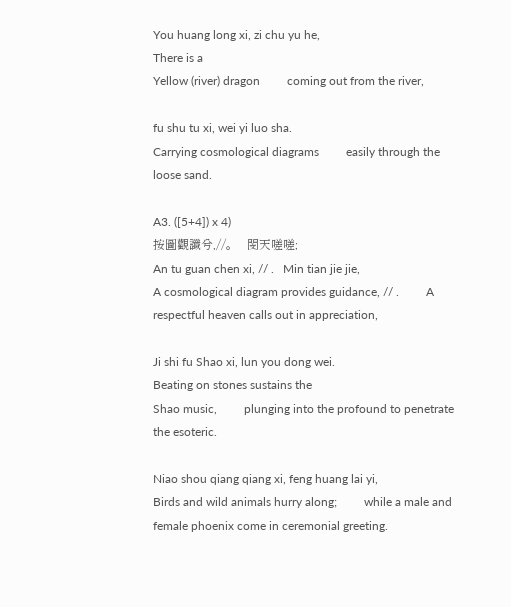You huang long xi, zi chu yu he,
There is a
Yellow (river) dragon         coming out from the river,

fu shu tu xi, wei yi luo sha.
Carrying cosmological diagrams         easily through the loose sand.

A3. ([5+4]) x 4)
按圖觀讖兮,//。   閔天嗟嗟;
An tu guan chen xi, // .   Min tian jie jie,
A cosmological diagram provides guidance, // .         A respectful heaven calls out in appreciation,

Ji shi fu Shao xi, lun you dong wei.
Beating on stones sustains the
Shao music,         plunging into the profound to penetrate the esoteric.

Niao shou qiang qiang xi, feng huang lai yi,
Birds and wild animals hurry along;         while a male and female phoenix come in ceremonial greeting.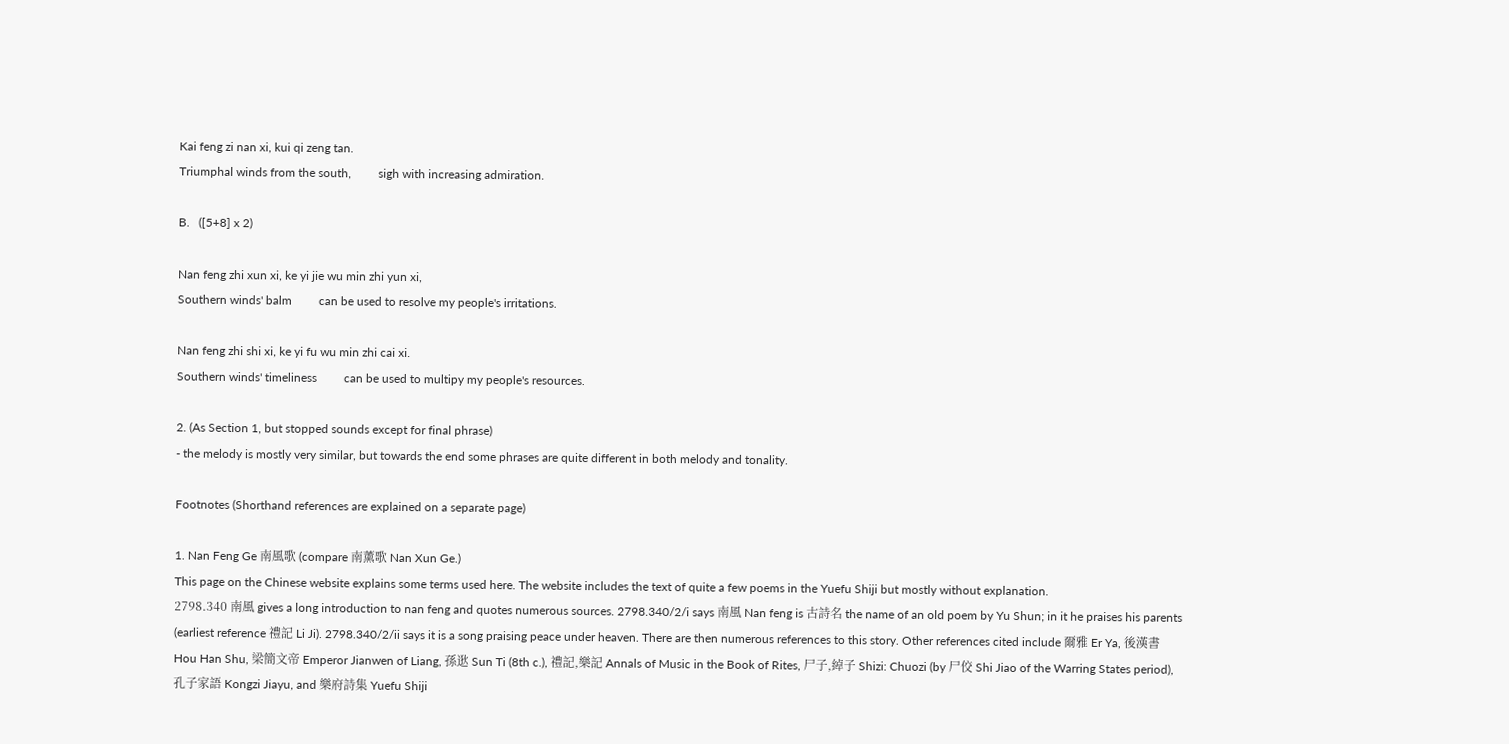Kai feng zi nan xi, kui qi zeng tan.
Triumphal winds from the south,         sigh with increasing admiration.

B.   ([5+8] x 2)

Nan feng zhi xun xi, ke yi jie wu min zhi yun xi,
Southern winds' balm         can be used to resolve my people's irritations.

Nan feng zhi shi xi, ke yi fu wu min zhi cai xi.
Southern winds' timeliness         can be used to multipy my people's resources.

2. (As Section 1, but stopped sounds except for final phrase)
- the melody is mostly very similar, but towards the end some phrases are quite different in both melody and tonality.

Footnotes (Shorthand references are explained on a separate page)

1. Nan Feng Ge 南風歌 (compare 南薰歌 Nan Xun Ge.)
This page on the Chinese website explains some terms used here. The website includes the text of quite a few poems in the Yuefu Shiji but mostly without explanation.
2798.340 南風 gives a long introduction to nan feng and quotes numerous sources. 2798.340/2/i says 南風 Nan feng is 古詩名 the name of an old poem by Yu Shun; in it he praises his parents (earliest reference 禮記 Li Ji). 2798.340/2/ii says it is a song praising peace under heaven. There are then numerous references to this story. Other references cited include 爾雅 Er Ya, 後漢書 Hou Han Shu, 梁簡文帝 Emperor Jianwen of Liang, 孫逖 Sun Ti (8th c.), 禮記,樂記 Annals of Music in the Book of Rites, 尸子,綽子 Shizi: Chuozi (by 尸佼 Shi Jiao of the Warring States period), 孔子家語 Kongzi Jiayu, and 樂府詩集 Yuefu Shiji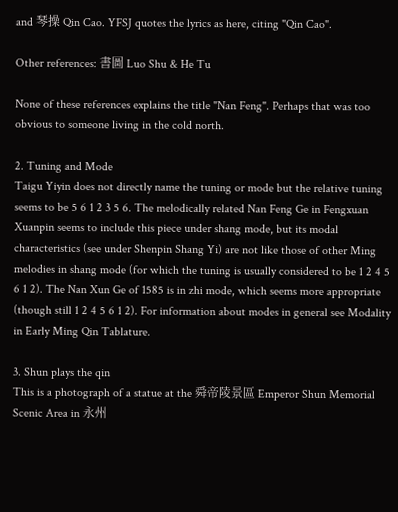and 琴操 Qin Cao. YFSJ quotes the lyrics as here, citing "Qin Cao".

Other references: 書圖 Luo Shu & He Tu

None of these references explains the title "Nan Feng". Perhaps that was too obvious to someone living in the cold north.

2. Tuning and Mode
Taigu Yiyin does not directly name the tuning or mode but the relative tuning seems to be 5 6 1 2 3 5 6. The melodically related Nan Feng Ge in Fengxuan Xuanpin seems to include this piece under shang mode, but its modal characteristics (see under Shenpin Shang Yi) are not like those of other Ming melodies in shang mode (for which the tuning is usually considered to be 1 2 4 5 6 1 2). The Nan Xun Ge of 1585 is in zhi mode, which seems more appropriate (though still 1 2 4 5 6 1 2). For information about modes in general see Modality in Early Ming Qin Tablature.

3. Shun plays the qin
This is a photograph of a statue at the 舜帝陵景區 Emperor Shun Memorial Scenic Area in 永州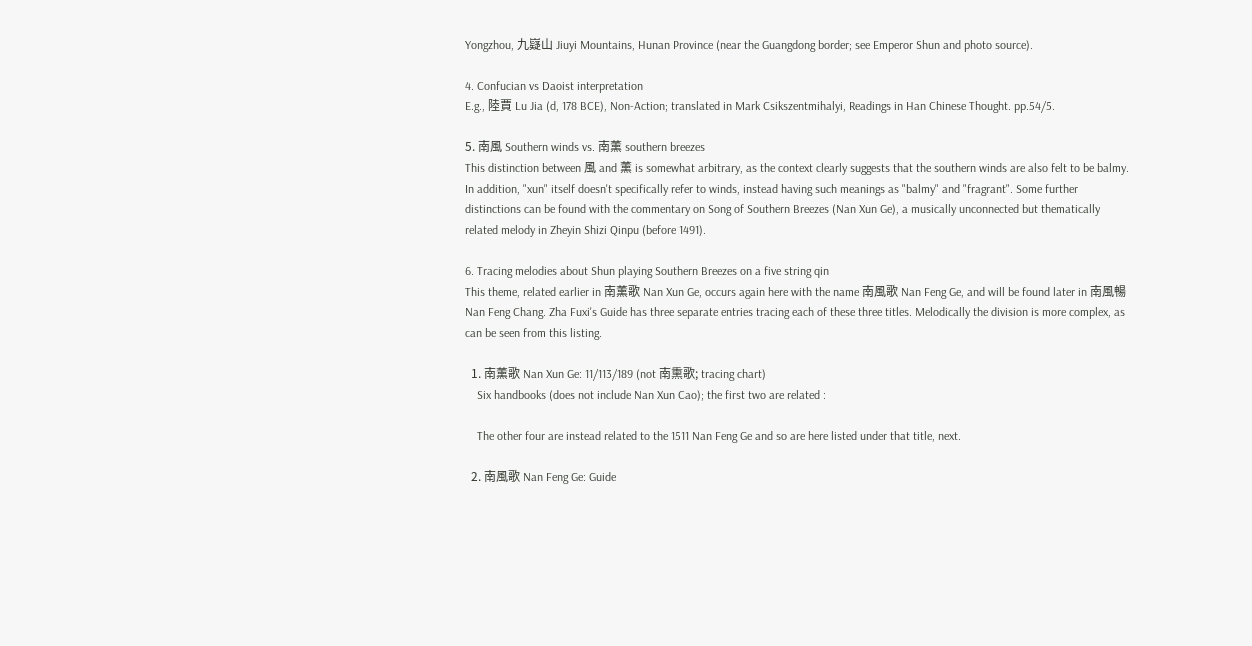Yongzhou, 九嶷山 Jiuyi Mountains, Hunan Province (near the Guangdong border; see Emperor Shun and photo source).

4. Confucian vs Daoist interpretation
E.g., 陸賈 Lu Jia (d, 178 BCE), Non-Action; translated in Mark Csikszentmihalyi, Readings in Han Chinese Thought. pp.54/5.

5. 南風 Southern winds vs. 南薰 southern breezes
This distinction between 風 and 薰 is somewhat arbitrary, as the context clearly suggests that the southern winds are also felt to be balmy. In addition, "xun" itself doesn't specifically refer to winds, instead having such meanings as "balmy" and "fragrant". Some further distinctions can be found with the commentary on Song of Southern Breezes (Nan Xun Ge), a musically unconnected but thematically related melody in Zheyin Shizi Qinpu (before 1491).

6. Tracing melodies about Shun playing Southern Breezes on a five string qin
This theme, related earlier in 南薰歌 Nan Xun Ge, occurs again here with the name 南風歌 Nan Feng Ge, and will be found later in 南風暢 Nan Feng Chang. Zha Fuxi's Guide has three separate entries tracing each of these three titles. Melodically the division is more complex, as can be seen from this listing.

  1. 南薰歌 Nan Xun Ge: 11/113/189 (not 南熏歌; tracing chart)
    Six handbooks (does not include Nan Xun Cao); the first two are related :

    The other four are instead related to the 1511 Nan Feng Ge and so are here listed under that title, next.

  2. 南風歌 Nan Feng Ge: Guide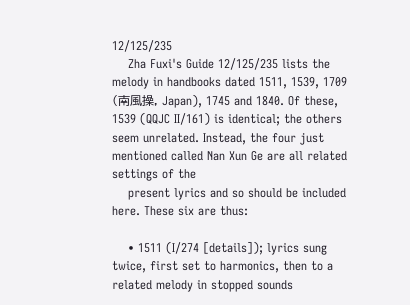12/125/235
    Zha Fuxi's Guide 12/125/235 lists the melody in handbooks dated 1511, 1539, 1709 (南風操, Japan), 1745 and 1840. Of these, 1539 (QQJC II/161) is identical; the others seem unrelated. Instead, the four just mentioned called Nan Xun Ge are all related settings of the
    present lyrics and so should be included here. These six are thus:

    • 1511 (I/274 [details]); lyrics sung twice, first set to harmonics, then to a related melody in stopped sounds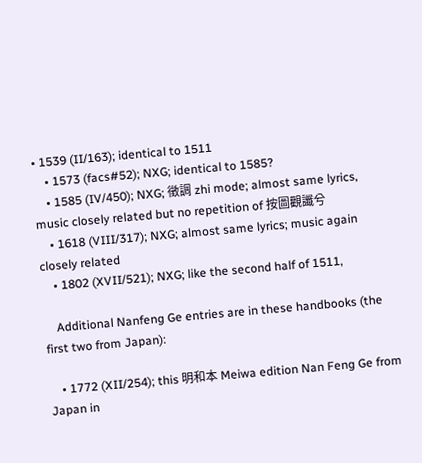• 1539 (II/163); identical to 1511
    • 1573 (facs#52); NXG; identical to 1585?
    • 1585 (IV/450); NXG; 徵調 zhi mode; almost same lyrics, music closely related but no repetition of 按圖觀讖兮
    • 1618 (VIII/317); NXG; almost same lyrics; music again closely related
    • 1802 (XVII/521); NXG; like the second half of 1511,

    Additional Nanfeng Ge entries are in these handbooks (the first two from Japan):

    • 1772 (XII/254); this 明和本 Meiwa edition Nan Feng Ge from Japan in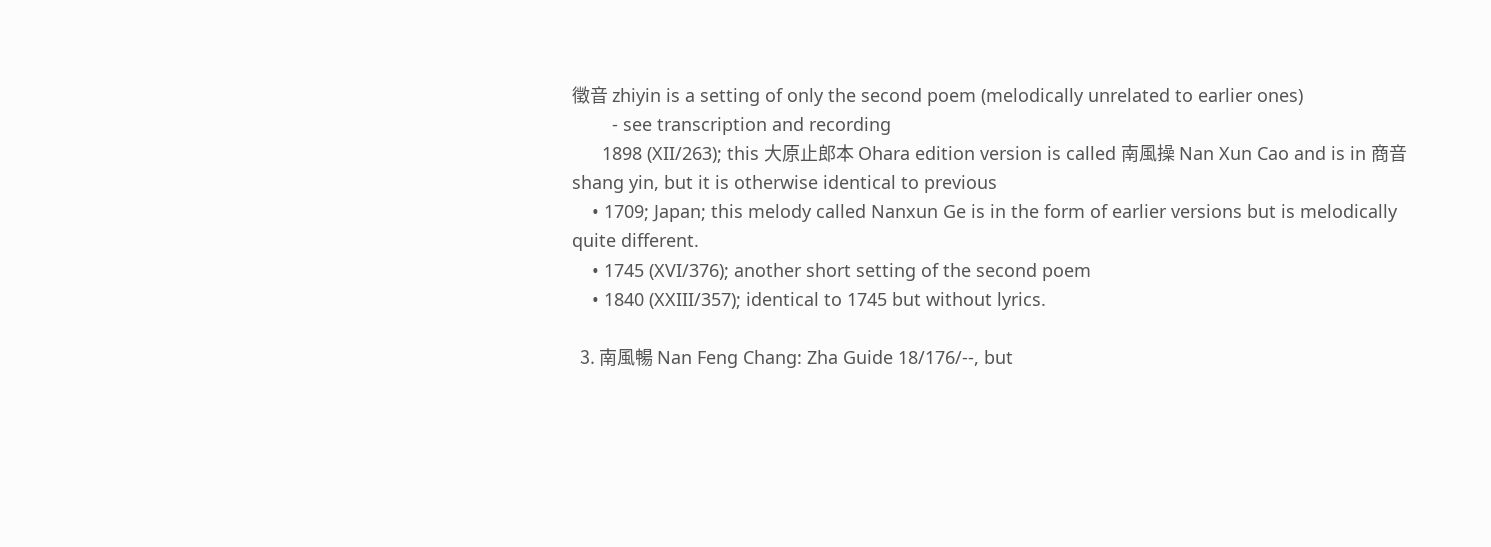徵音 zhiyin is a setting of only the second poem (melodically unrelated to earlier ones)
        - see transcription and recording
      1898 (XII/263); this 大原止郎本 Ohara edition version is called 南風操 Nan Xun Cao and is in 商音 shang yin, but it is otherwise identical to previous
    • 1709; Japan; this melody called Nanxun Ge is in the form of earlier versions but is melodically quite different.
    • 1745 (XVI/376); another short setting of the second poem
    • 1840 (XXIII/357); identical to 1745 but without lyrics.

  3. 南風暢 Nan Feng Chang: Zha Guide 18/176/--, but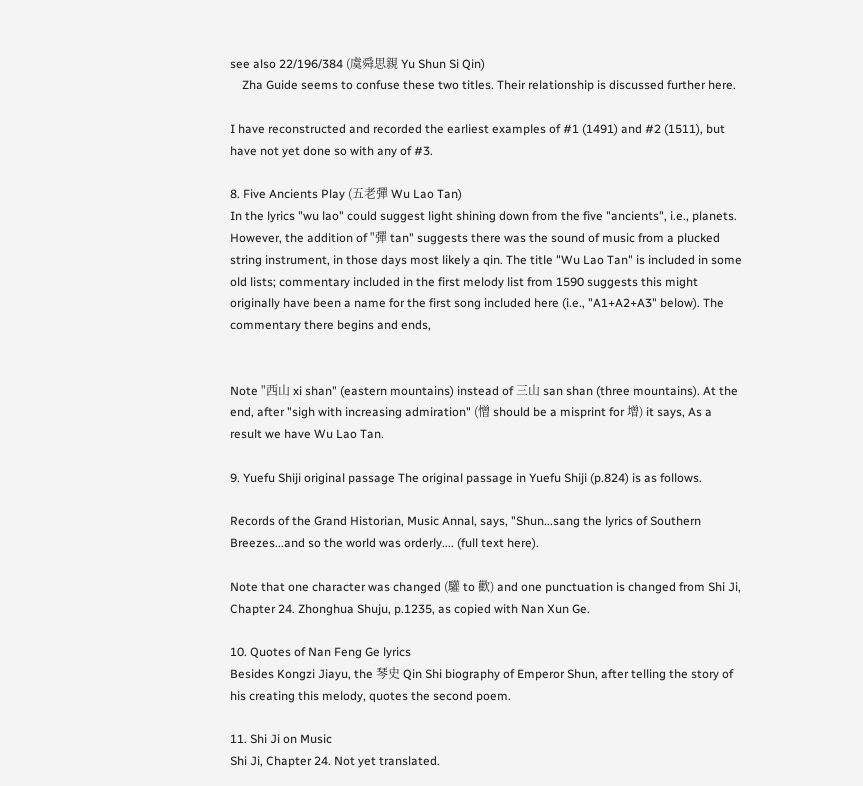see also 22/196/384 (虞舜思親 Yu Shun Si Qin)
    Zha Guide seems to confuse these two titles. Their relationship is discussed further here.

I have reconstructed and recorded the earliest examples of #1 (1491) and #2 (1511), but have not yet done so with any of #3.

8. Five Ancients Play (五老彈 Wu Lao Tan)
In the lyrics "wu lao" could suggest light shining down from the five "ancients", i.e., planets. However, the addition of "彈 tan" suggests there was the sound of music from a plucked string instrument, in those days most likely a qin. The title "Wu Lao Tan" is included in some old lists; commentary included in the first melody list from 1590 suggests this might originally have been a name for the first song included here (i.e., "A1+A2+A3" below). The commentary there begins and ends,


Note "西山 xi shan" (eastern mountains) instead of 三山 san shan (three mountains). At the end, after "sigh with increasing admiration" (憎 should be a misprint for 增) it says, As a result we have Wu Lao Tan.

9. Yuefu Shiji original passage The original passage in Yuefu Shiji (p.824) is as follows.

Records of the Grand Historian, Music Annal, says, "Shun...sang the lyrics of Southern Breezes...and so the world was orderly.... (full text here).

Note that one character was changed (驩 to 歡) and one punctuation is changed from Shi Ji, Chapter 24. Zhonghua Shuju, p.1235, as copied with Nan Xun Ge.

10. Quotes of Nan Feng Ge lyrics
Besides Kongzi Jiayu, the 琴史 Qin Shi biography of Emperor Shun, after telling the story of his creating this melody, quotes the second poem.

11. Shi Ji on Music
Shi Ji, Chapter 24. Not yet translated.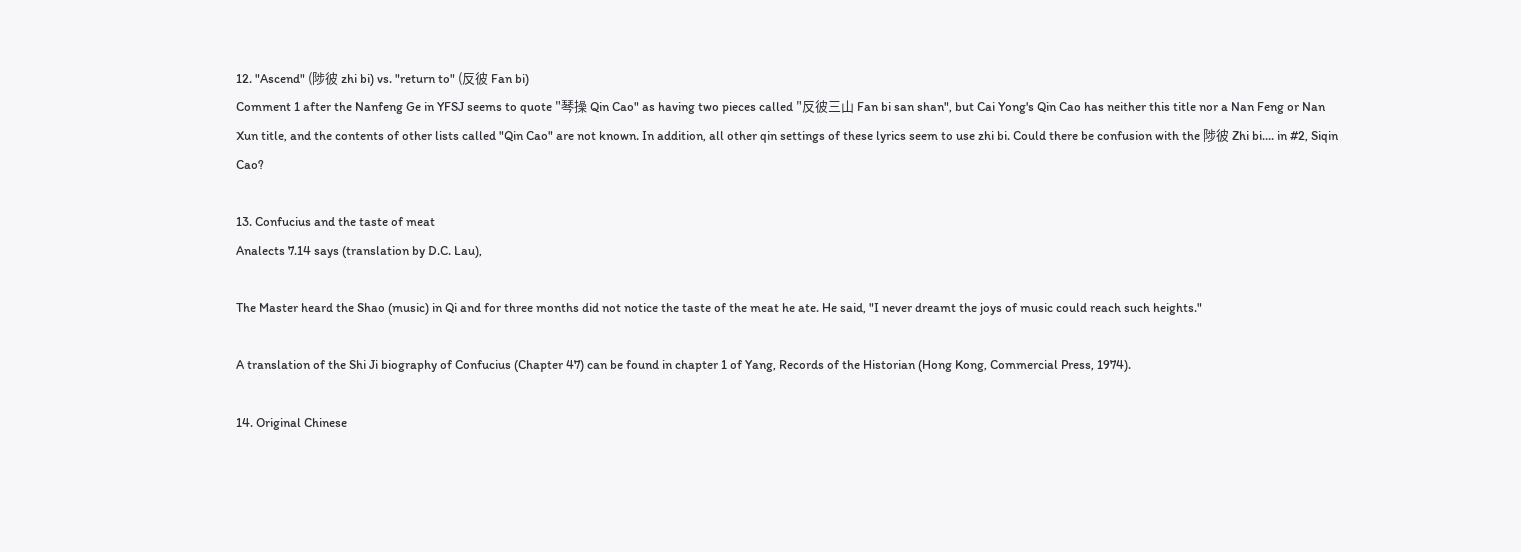12. "Ascend" (陟彼 zhi bi) vs. "return to" (反彼 Fan bi)
Comment 1 after the Nanfeng Ge in YFSJ seems to quote "琴操 Qin Cao" as having two pieces called "反彼三山 Fan bi san shan", but Cai Yong's Qin Cao has neither this title nor a Nan Feng or Nan Xun title, and the contents of other lists called "Qin Cao" are not known. In addition, all other qin settings of these lyrics seem to use zhi bi. Could there be confusion with the 陟彼 Zhi bi.... in #2, Siqin Cao?

13. Confucius and the taste of meat
Analects 7.14 says (translation by D.C. Lau),

The Master heard the Shao (music) in Qi and for three months did not notice the taste of the meat he ate. He said, "I never dreamt the joys of music could reach such heights."

A translation of the Shi Ji biography of Confucius (Chapter 47) can be found in chapter 1 of Yang, Records of the Historian (Hong Kong, Commercial Press, 1974).

14. Original Chinese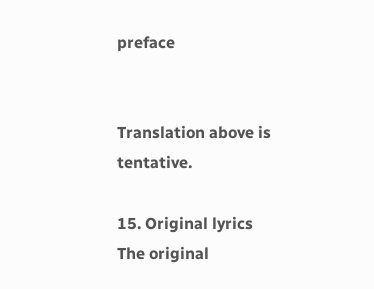preface


Translation above is tentative.

15. Original lyrics
The original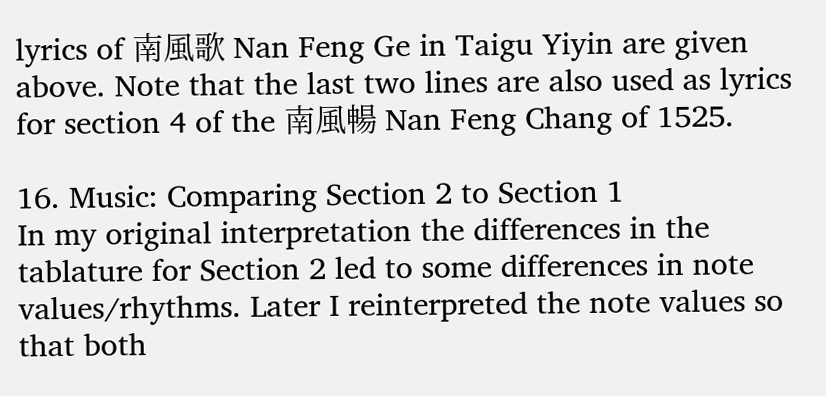lyrics of 南風歌 Nan Feng Ge in Taigu Yiyin are given above. Note that the last two lines are also used as lyrics for section 4 of the 南風暢 Nan Feng Chang of 1525.

16. Music: Comparing Section 2 to Section 1
In my original interpretation the differences in the tablature for Section 2 led to some differences in note values/rhythms. Later I reinterpreted the note values so that both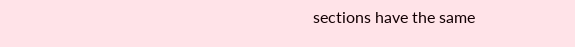sections have the same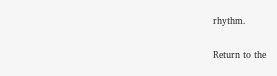rhythm.

Return to the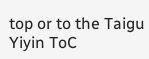top or to the Taigu Yiyin ToC